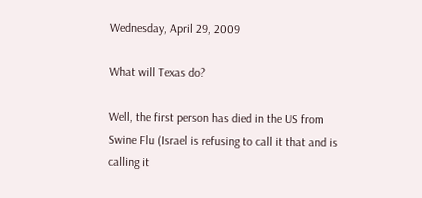Wednesday, April 29, 2009

What will Texas do?

Well, the first person has died in the US from Swine Flu (Israel is refusing to call it that and is calling it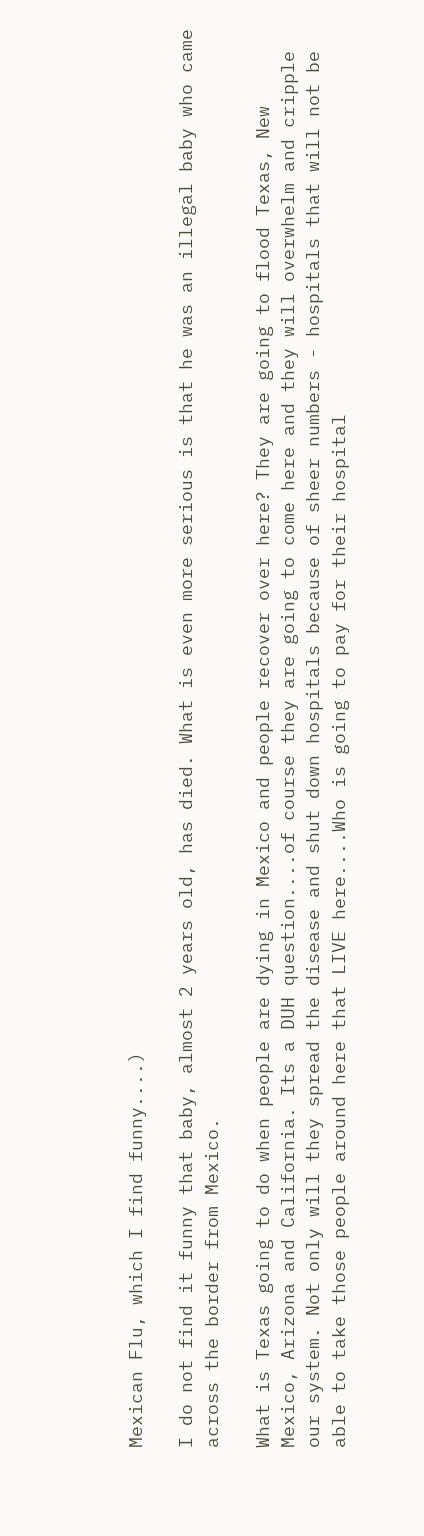Mexican Flu, which I find funny....)

I do not find it funny that baby, almost 2 years old, has died. What is even more serious is that he was an illegal baby who came across the border from Mexico.

What is Texas going to do when people are dying in Mexico and people recover over here? They are going to flood Texas, New Mexico, Arizona and California. Its a DUH question....of course they are going to come here and they will overwhelm and cripple our system. Not only will they spread the disease and shut down hospitals because of sheer numbers - hospitals that will not be able to take those people around here that LIVE here....Who is going to pay for their hospital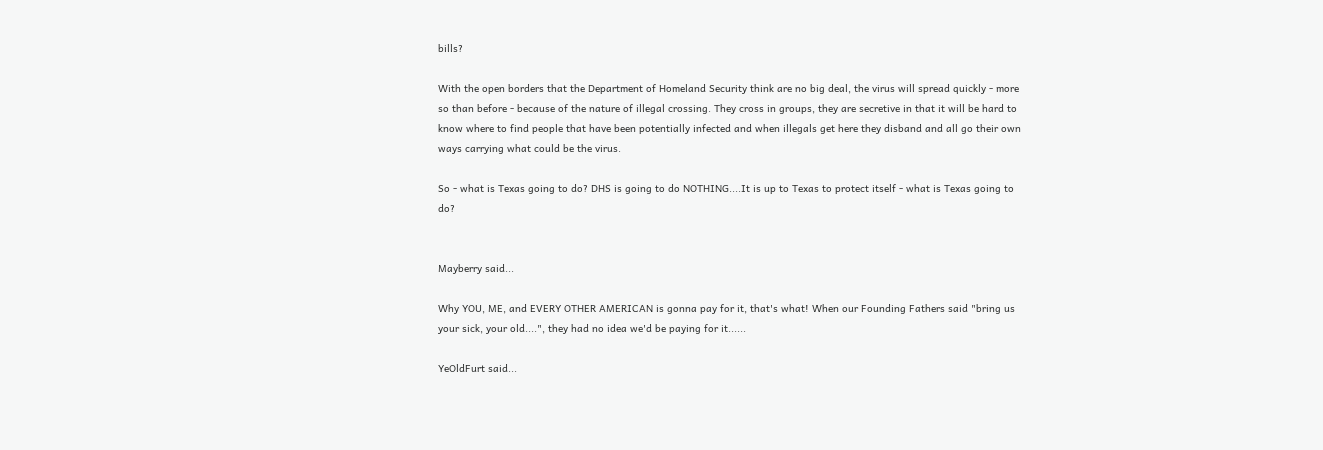bills?

With the open borders that the Department of Homeland Security think are no big deal, the virus will spread quickly - more so than before - because of the nature of illegal crossing. They cross in groups, they are secretive in that it will be hard to know where to find people that have been potentially infected and when illegals get here they disband and all go their own ways carrying what could be the virus.

So - what is Texas going to do? DHS is going to do NOTHING....It is up to Texas to protect itself - what is Texas going to do?


Mayberry said...

Why YOU, ME, and EVERY OTHER AMERICAN is gonna pay for it, that's what! When our Founding Fathers said "bring us your sick, your old....", they had no idea we'd be paying for it......

YeOldFurt said...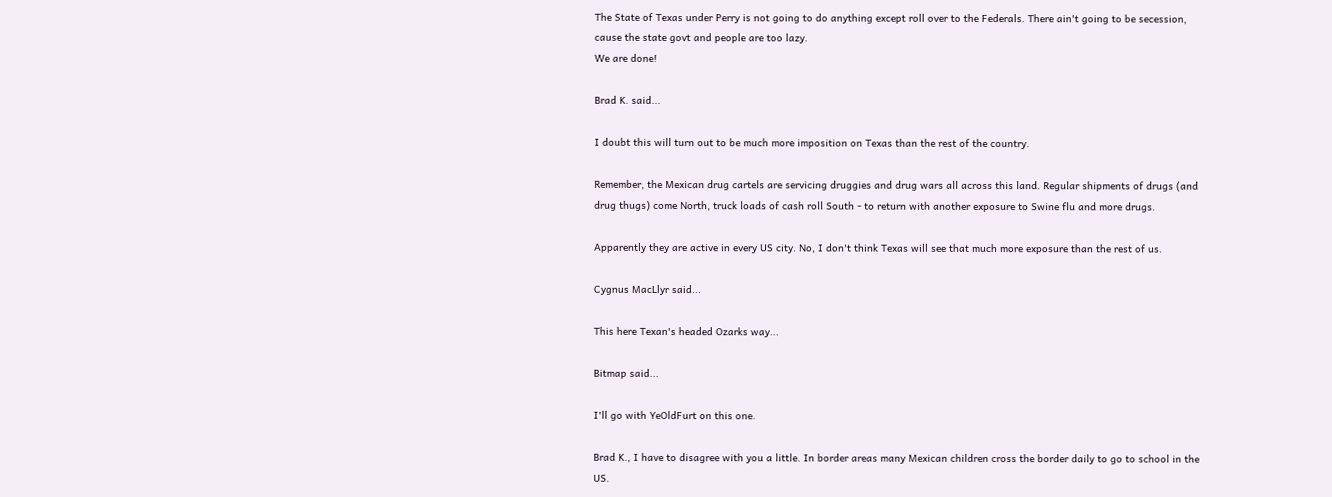The State of Texas under Perry is not going to do anything except roll over to the Federals. There ain't going to be secession, cause the state govt and people are too lazy.
We are done!

Brad K. said...

I doubt this will turn out to be much more imposition on Texas than the rest of the country.

Remember, the Mexican drug cartels are servicing druggies and drug wars all across this land. Regular shipments of drugs (and drug thugs) come North, truck loads of cash roll South - to return with another exposure to Swine flu and more drugs.

Apparently they are active in every US city. No, I don't think Texas will see that much more exposure than the rest of us.

Cygnus MacLlyr said...

This here Texan's headed Ozarks way...

Bitmap said...

I'll go with YeOldFurt on this one.

Brad K., I have to disagree with you a little. In border areas many Mexican children cross the border daily to go to school in the US.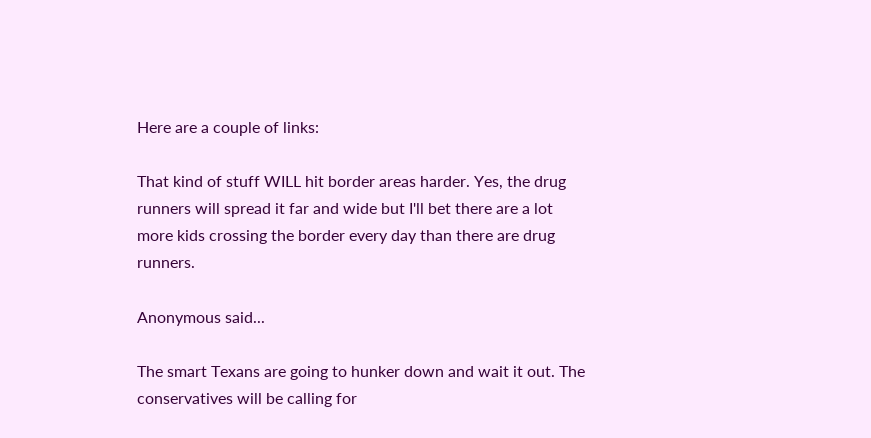Here are a couple of links:

That kind of stuff WILL hit border areas harder. Yes, the drug runners will spread it far and wide but I'll bet there are a lot more kids crossing the border every day than there are drug runners.

Anonymous said...

The smart Texans are going to hunker down and wait it out. The conservatives will be calling for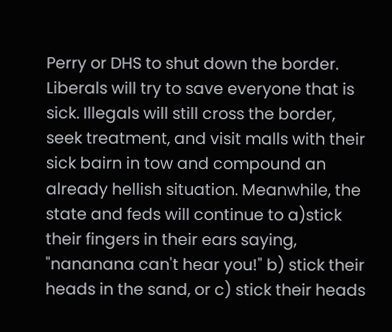Perry or DHS to shut down the border. Liberals will try to save everyone that is sick. Illegals will still cross the border, seek treatment, and visit malls with their sick bairn in tow and compound an already hellish situation. Meanwhile, the state and feds will continue to a)stick their fingers in their ears saying, "nananana can't hear you!" b) stick their heads in the sand, or c) stick their heads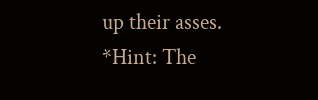up their asses. *Hint: The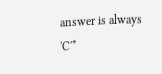answer is always 'C'*